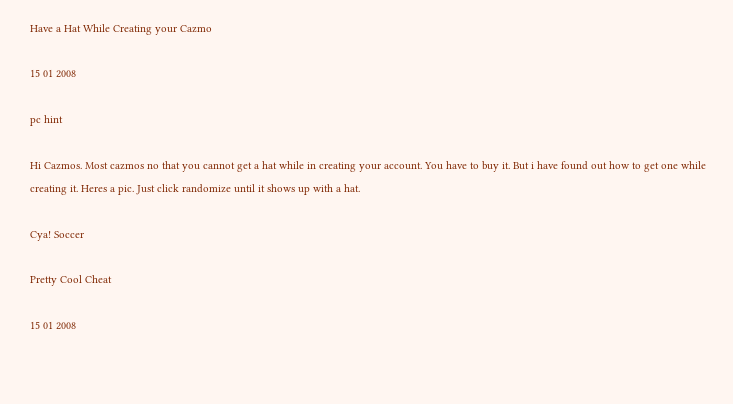Have a Hat While Creating your Cazmo

15 01 2008

pc hint

Hi Cazmos. Most cazmos no that you cannot get a hat while in creating your account. You have to buy it. But i have found out how to get one while creating it. Heres a pic. Just click randomize until it shows up with a hat.

Cya! Soccer

Pretty Cool Cheat

15 01 2008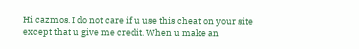Hi cazmos. I do not care if u use this cheat on your site except that u give me credit. When u make an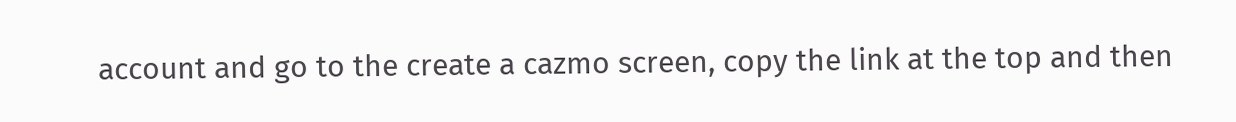account and go to the create a cazmo screen, copy the link at the top and then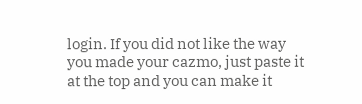login. If you did not like the way you made your cazmo, just paste it at the top and you can make it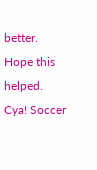better. Hope this helped. Cya! Soccer